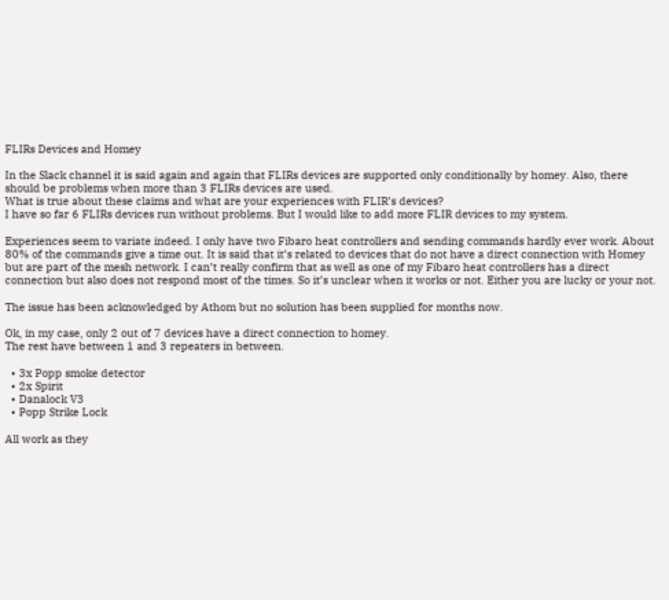FLIRs Devices and Homey

In the Slack channel it is said again and again that FLIRs devices are supported only conditionally by homey. Also, there should be problems when more than 3 FLIRs devices are used.
What is true about these claims and what are your experiences with FLIR’s devices?
I have so far 6 FLIRs devices run without problems. But I would like to add more FLIR devices to my system.

Experiences seem to variate indeed. I only have two Fibaro heat controllers and sending commands hardly ever work. About 80% of the commands give a time out. It is said that it’s related to devices that do not have a direct connection with Homey but are part of the mesh network. I can’t really confirm that as well as one of my Fibaro heat controllers has a direct connection but also does not respond most of the times. So it’s unclear when it works or not. Either you are lucky or your not.

The issue has been acknowledged by Athom but no solution has been supplied for months now.

Ok, in my case, only 2 out of 7 devices have a direct connection to homey.
The rest have between 1 and 3 repeaters in between.

  • 3x Popp smoke detector
  • 2x Spirit
  • Danalock V3
  • Popp Strike Lock

All work as they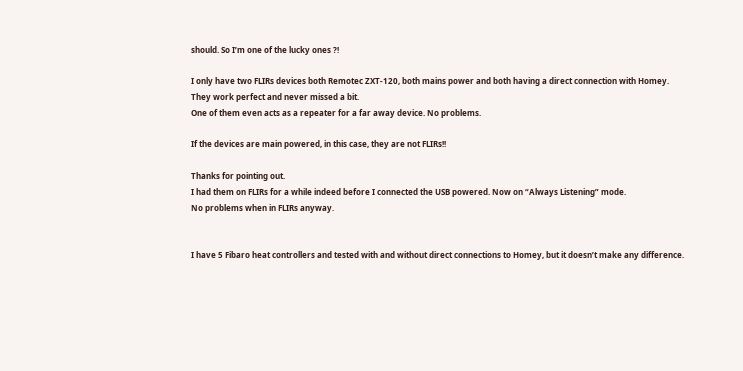should. So I’m one of the lucky ones ?!

I only have two FLIRs devices both Remotec ZXT-120, both mains power and both having a direct connection with Homey.
They work perfect and never missed a bit.
One of them even acts as a repeater for a far away device. No problems.

If the devices are main powered, in this case, they are not FLIRs!!

Thanks for pointing out.
I had them on FLIRs for a while indeed before I connected the USB powered. Now on “Always Listening” mode.
No problems when in FLIRs anyway.


I have 5 Fibaro heat controllers and tested with and without direct connections to Homey, but it doesn’t make any difference.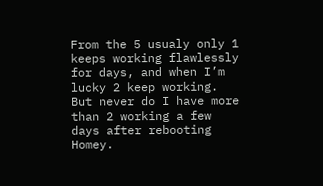From the 5 usualy only 1 keeps working flawlessly for days, and when I’m lucky 2 keep working. But never do I have more than 2 working a few days after rebooting Homey.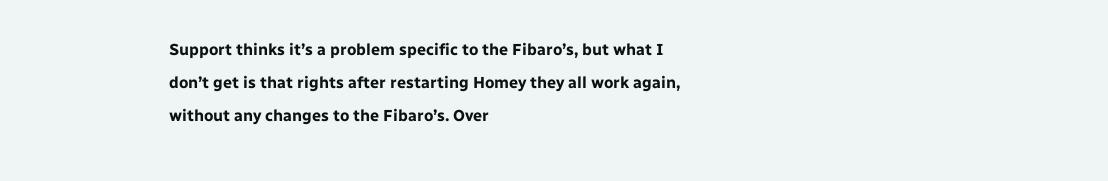Support thinks it’s a problem specific to the Fibaro’s, but what I don’t get is that rights after restarting Homey they all work again, without any changes to the Fibaro’s. Over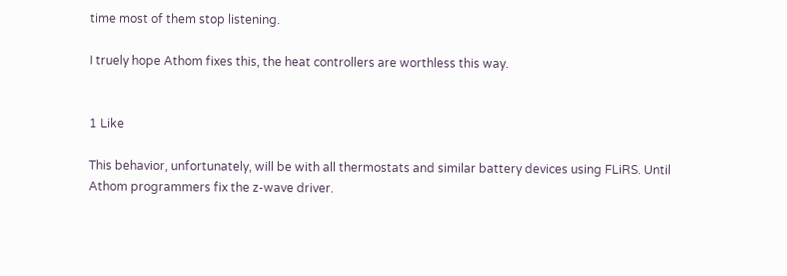time most of them stop listening.

I truely hope Athom fixes this, the heat controllers are worthless this way.


1 Like

This behavior, unfortunately, will be with all thermostats and similar battery devices using FLiRS. Until Athom programmers fix the z-wave driver.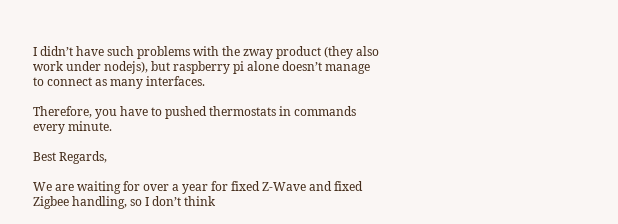I didn’t have such problems with the zway product (they also work under nodejs), but raspberry pi alone doesn’t manage to connect as many interfaces.

Therefore, you have to pushed thermostats in commands every minute.

Best Regards,

We are waiting for over a year for fixed Z-Wave and fixed Zigbee handling, so I don’t think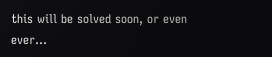this will be solved soon, or even ever…